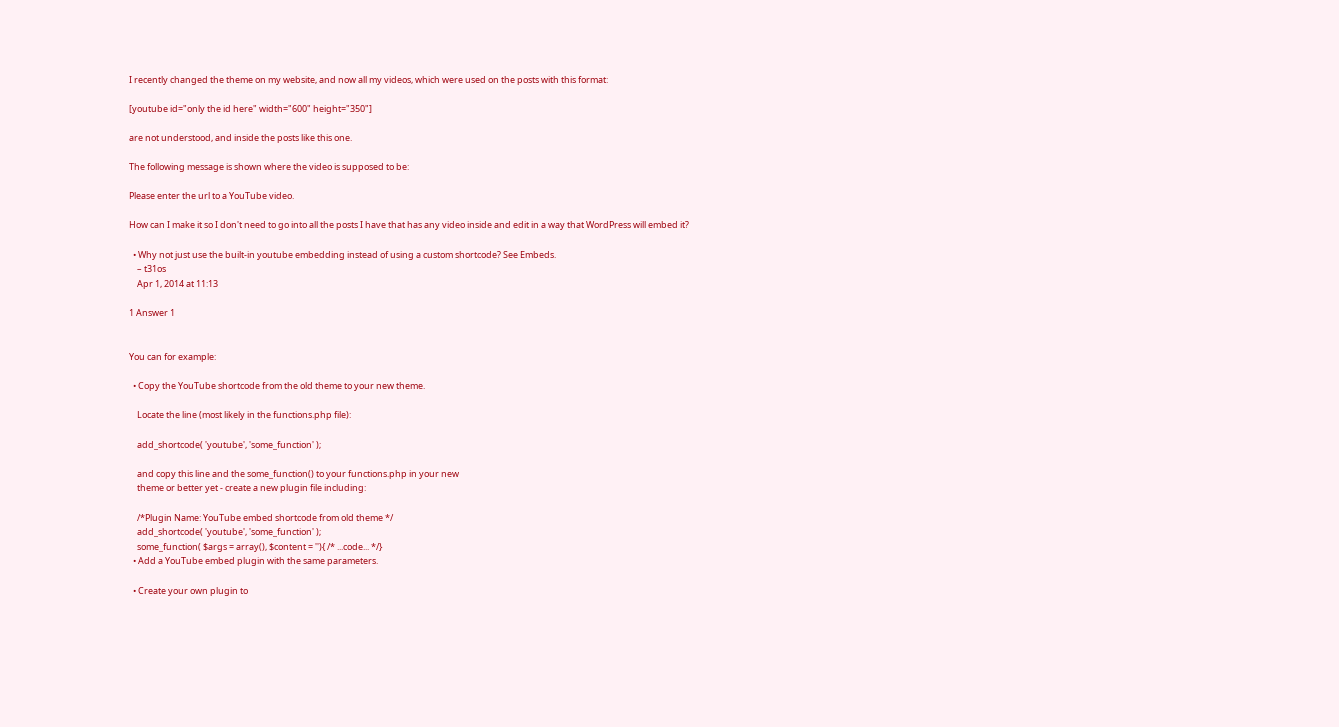I recently changed the theme on my website, and now all my videos, which were used on the posts with this format:

[youtube id="only the id here" width="600" height="350"]

are not understood, and inside the posts like this one.

The following message is shown where the video is supposed to be:

Please enter the url to a YouTube video.

How can I make it so I don't need to go into all the posts I have that has any video inside and edit in a way that WordPress will embed it?

  • Why not just use the built-in youtube embedding instead of using a custom shortcode? See Embeds.
    – t31os
    Apr 1, 2014 at 11:13

1 Answer 1


You can for example:

  • Copy the YouTube shortcode from the old theme to your new theme.

    Locate the line (most likely in the functions.php file):

    add_shortcode( 'youtube', 'some_function' );

    and copy this line and the some_function() to your functions.php in your new
    theme or better yet - create a new plugin file including:

    /*Plugin Name: YouTube embed shortcode from old theme */
    add_shortcode( 'youtube', 'some_function' );
    some_function( $args = array(), $content = ''){ /* ...code... */}
  • Add a YouTube embed plugin with the same parameters.

  • Create your own plugin to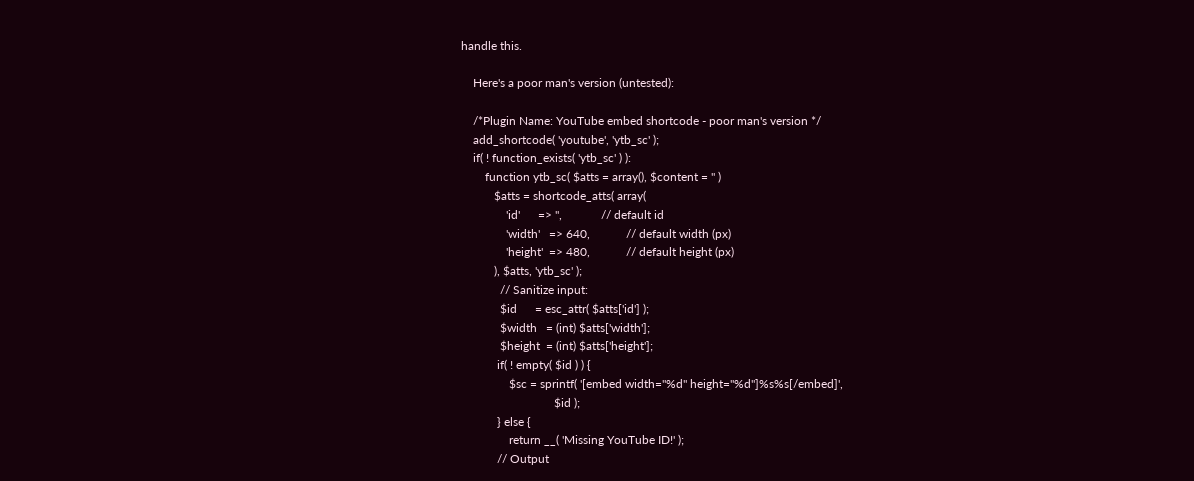handle this.

    Here's a poor man's version (untested):

    /*Plugin Name: YouTube embed shortcode - poor man's version */
    add_shortcode( 'youtube', 'ytb_sc' );
    if( ! function_exists( 'ytb_sc' ) ):
        function ytb_sc( $atts = array(), $content = '' )
           $atts = shortcode_atts( array(
               'id'      => '',             // default id
               'width'   => 640,            // default width (px)
               'height'  => 480,            // default height (px)
           ), $atts, 'ytb_sc' );
             // Sanitize input:
             $id      = esc_attr( $atts['id'] );
             $width   = (int) $atts['width'];
             $height  = (int) $atts['height'];
            if( ! empty( $id ) ) {
                $sc = sprintf( '[embed width="%d" height="%d"]%s%s[/embed]',
                               $id );
            } else {
                return __( 'Missing YouTube ID!' );
            // Output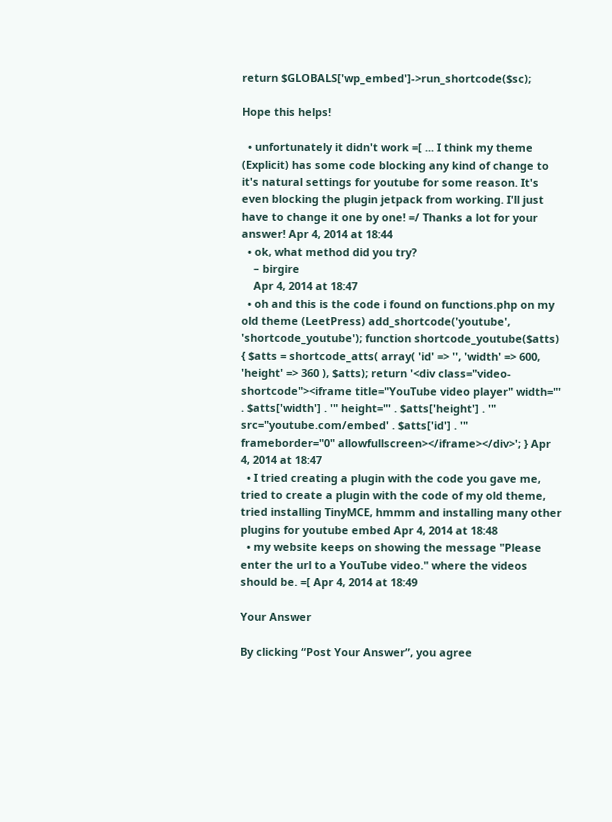return $GLOBALS['wp_embed']->run_shortcode($sc);

Hope this helps!

  • unfortunately it didn't work =[ ... I think my theme (Explicit) has some code blocking any kind of change to it's natural settings for youtube for some reason. It's even blocking the plugin jetpack from working. I'll just have to change it one by one! =/ Thanks a lot for your answer! Apr 4, 2014 at 18:44
  • ok, what method did you try?
    – birgire
    Apr 4, 2014 at 18:47
  • oh and this is the code i found on functions.php on my old theme (LeetPress) add_shortcode('youtube', 'shortcode_youtube'); function shortcode_youtube($atts) { $atts = shortcode_atts( array( 'id' => '', 'width' => 600, 'height' => 360 ), $atts); return '<div class="video-shortcode"><iframe title="YouTube video player" width="' . $atts['width'] . '" height="' . $atts['height'] . '" src="youtube.com/embed' . $atts['id'] . '" frameborder="0" allowfullscreen></iframe></div>'; } Apr 4, 2014 at 18:47
  • I tried creating a plugin with the code you gave me, tried to create a plugin with the code of my old theme, tried installing TinyMCE, hmmm and installing many other plugins for youtube embed Apr 4, 2014 at 18:48
  • my website keeps on showing the message "Please enter the url to a YouTube video." where the videos should be. =[ Apr 4, 2014 at 18:49

Your Answer

By clicking “Post Your Answer”, you agree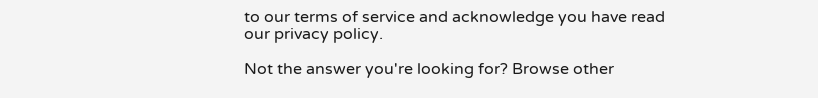to our terms of service and acknowledge you have read our privacy policy.

Not the answer you're looking for? Browse other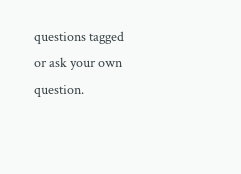questions tagged or ask your own question.